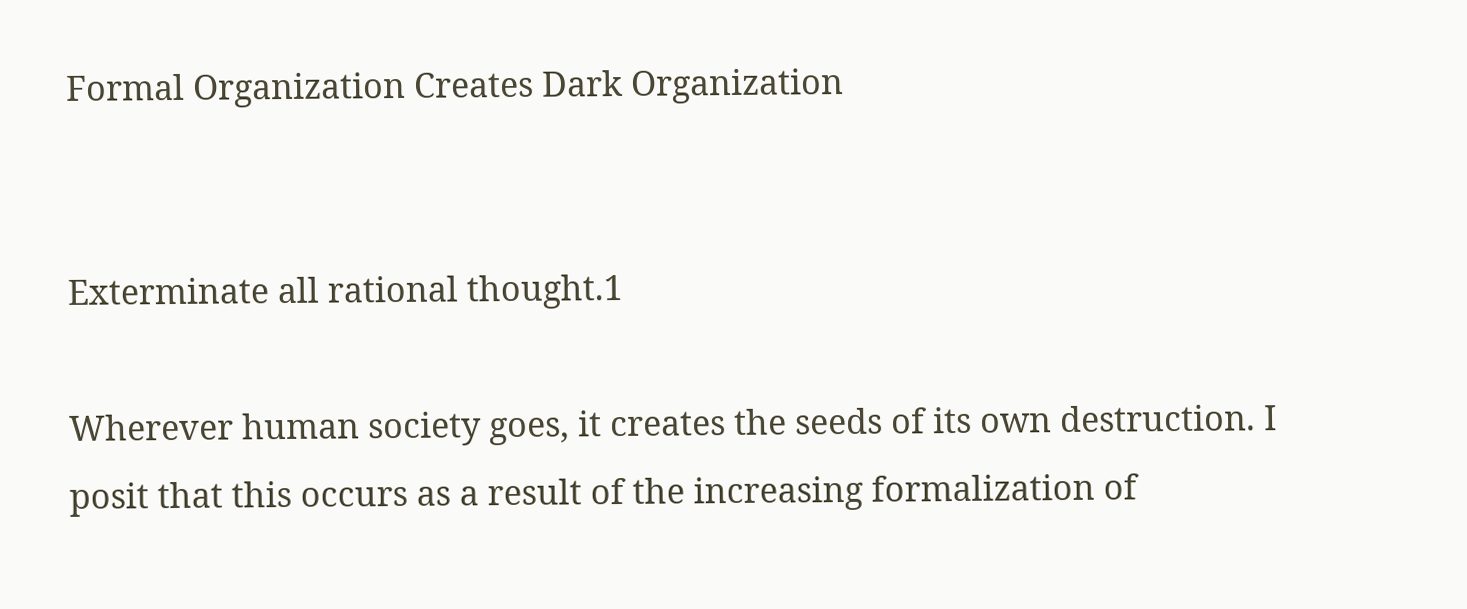Formal Organization Creates Dark Organization


Exterminate all rational thought.1

Wherever human society goes, it creates the seeds of its own destruction. I posit that this occurs as a result of the increasing formalization of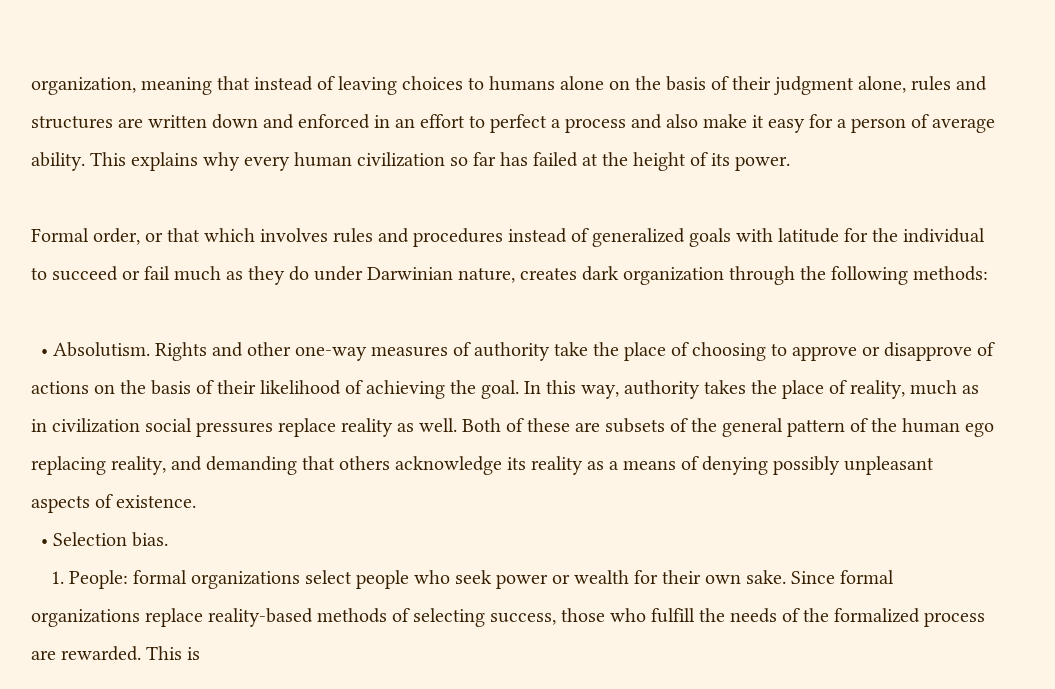organization, meaning that instead of leaving choices to humans alone on the basis of their judgment alone, rules and structures are written down and enforced in an effort to perfect a process and also make it easy for a person of average ability. This explains why every human civilization so far has failed at the height of its power.

Formal order, or that which involves rules and procedures instead of generalized goals with latitude for the individual to succeed or fail much as they do under Darwinian nature, creates dark organization through the following methods:

  • Absolutism. Rights and other one-way measures of authority take the place of choosing to approve or disapprove of actions on the basis of their likelihood of achieving the goal. In this way, authority takes the place of reality, much as in civilization social pressures replace reality as well. Both of these are subsets of the general pattern of the human ego replacing reality, and demanding that others acknowledge its reality as a means of denying possibly unpleasant aspects of existence.
  • Selection bias.
    1. People: formal organizations select people who seek power or wealth for their own sake. Since formal organizations replace reality-based methods of selecting success, those who fulfill the needs of the formalized process are rewarded. This is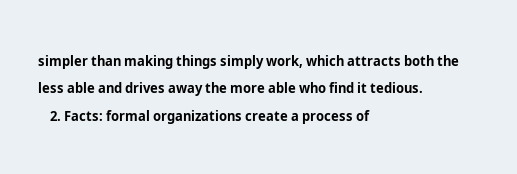simpler than making things simply work, which attracts both the less able and drives away the more able who find it tedious.
    2. Facts: formal organizations create a process of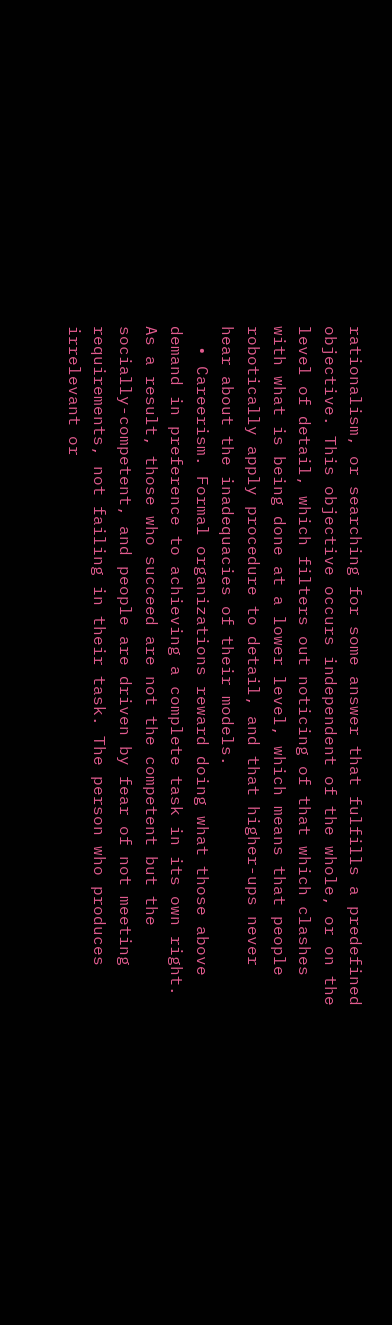rationalism, or searching for some answer that fulfills a predefined objective. This objective occurs independent of the whole, or on the level of detail, which filters out noticing of that which clashes with what is being done at a lower level, which means that people robotically apply procedure to detail, and that higher-ups never hear about the inadequacies of their models.
  • Careerism. Formal organizations reward doing what those above demand in preference to achieving a complete task in its own right. As a result, those who succeed are not the competent but the socially-competent, and people are driven by fear of not meeting requirements, not failing in their task. The person who produces irrelevant or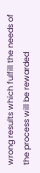wrong results which fulfill the needs of the process will be rewarded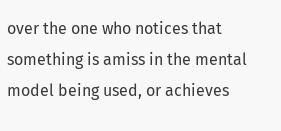over the one who notices that something is amiss in the mental model being used, or achieves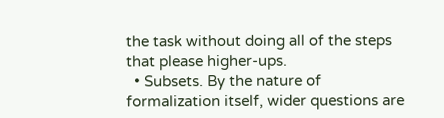the task without doing all of the steps that please higher-ups.
  • Subsets. By the nature of formalization itself, wider questions are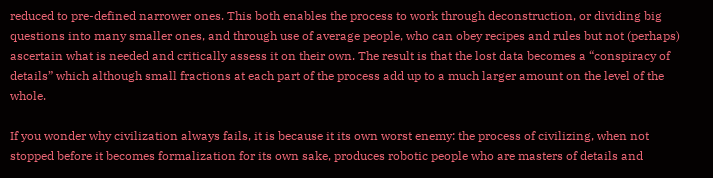reduced to pre-defined narrower ones. This both enables the process to work through deconstruction, or dividing big questions into many smaller ones, and through use of average people, who can obey recipes and rules but not (perhaps) ascertain what is needed and critically assess it on their own. The result is that the lost data becomes a “conspiracy of details” which although small fractions at each part of the process add up to a much larger amount on the level of the whole.

If you wonder why civilization always fails, it is because it its own worst enemy: the process of civilizing, when not stopped before it becomes formalization for its own sake, produces robotic people who are masters of details and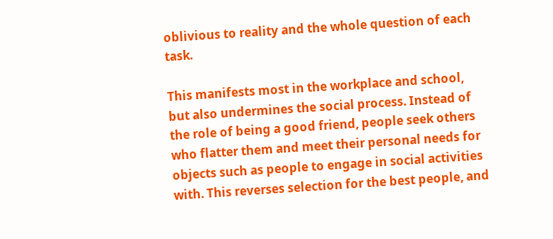oblivious to reality and the whole question of each task.

This manifests most in the workplace and school, but also undermines the social process. Instead of the role of being a good friend, people seek others who flatter them and meet their personal needs for objects such as people to engage in social activities with. This reverses selection for the best people, and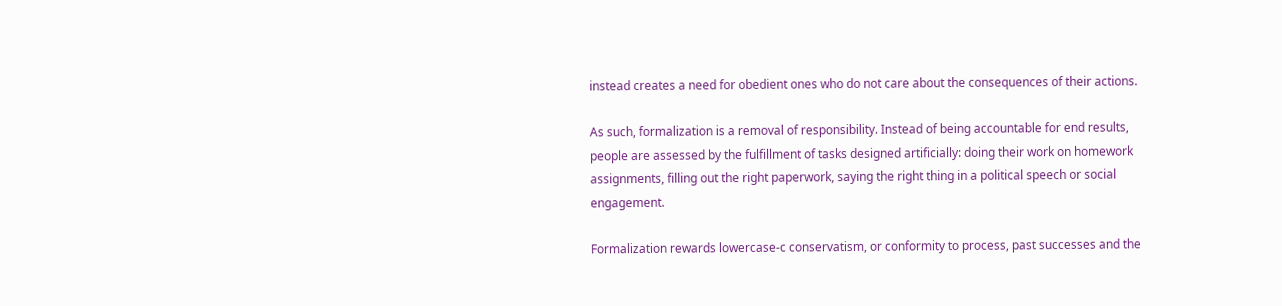instead creates a need for obedient ones who do not care about the consequences of their actions.

As such, formalization is a removal of responsibility. Instead of being accountable for end results, people are assessed by the fulfillment of tasks designed artificially: doing their work on homework assignments, filling out the right paperwork, saying the right thing in a political speech or social engagement.

Formalization rewards lowercase-c conservatism, or conformity to process, past successes and the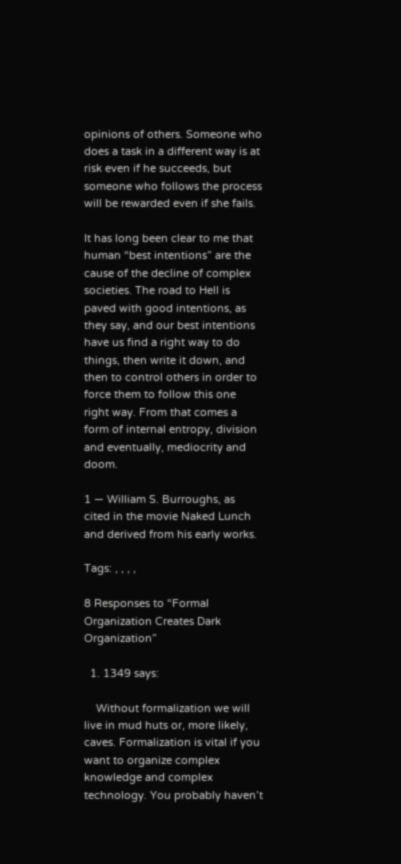opinions of others. Someone who does a task in a different way is at risk even if he succeeds, but someone who follows the process will be rewarded even if she fails.

It has long been clear to me that human “best intentions” are the cause of the decline of complex societies. The road to Hell is paved with good intentions, as they say, and our best intentions have us find a right way to do things, then write it down, and then to control others in order to force them to follow this one right way. From that comes a form of internal entropy, division and eventually, mediocrity and doom.

1 — William S. Burroughs, as cited in the movie Naked Lunch and derived from his early works.

Tags: , , , ,

8 Responses to “Formal Organization Creates Dark Organization”

  1. 1349 says:

    Without formalization we will live in mud huts or, more likely, caves. Formalization is vital if you want to organize complex knowledge and complex technology. You probably haven’t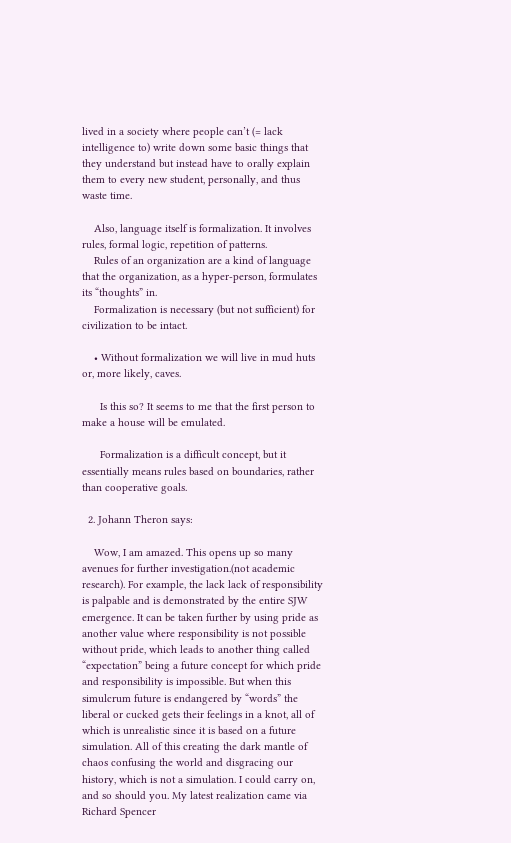lived in a society where people can’t (= lack intelligence to) write down some basic things that they understand but instead have to orally explain them to every new student, personally, and thus waste time.

    Also, language itself is formalization. It involves rules, formal logic, repetition of patterns.
    Rules of an organization are a kind of language that the organization, as a hyper-person, formulates its “thoughts” in.
    Formalization is necessary (but not sufficient) for civilization to be intact.

    • Without formalization we will live in mud huts or, more likely, caves.

      Is this so? It seems to me that the first person to make a house will be emulated.

      Formalization is a difficult concept, but it essentially means rules based on boundaries, rather than cooperative goals.

  2. Johann Theron says:

    Wow, I am amazed. This opens up so many avenues for further investigation.(not academic research). For example, the lack lack of responsibility is palpable and is demonstrated by the entire SJW emergence. It can be taken further by using pride as another value where responsibility is not possible without pride, which leads to another thing called “expectation” being a future concept for which pride and responsibility is impossible. But when this simulcrum future is endangered by “words” the liberal or cucked gets their feelings in a knot, all of which is unrealistic since it is based on a future simulation. All of this creating the dark mantle of chaos confusing the world and disgracing our history, which is not a simulation. I could carry on, and so should you. My latest realization came via Richard Spencer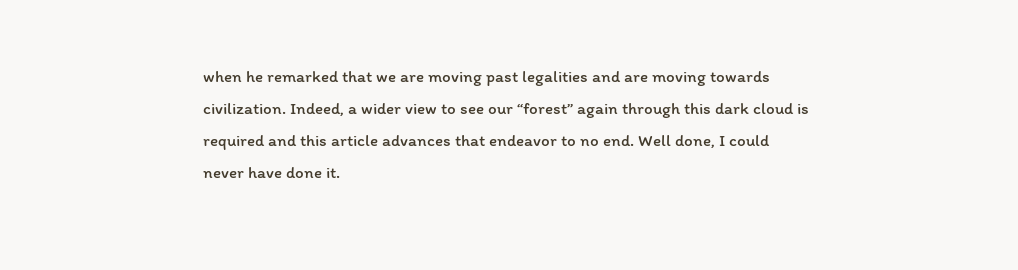when he remarked that we are moving past legalities and are moving towards civilization. Indeed, a wider view to see our “forest” again through this dark cloud is required and this article advances that endeavor to no end. Well done, I could never have done it.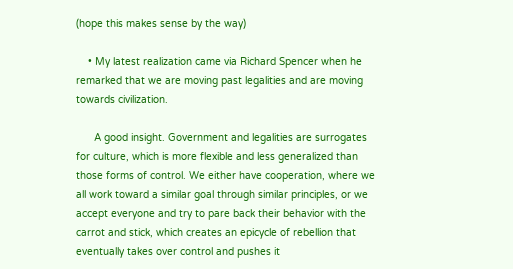(hope this makes sense by the way)

    • My latest realization came via Richard Spencer when he remarked that we are moving past legalities and are moving towards civilization.

      A good insight. Government and legalities are surrogates for culture, which is more flexible and less generalized than those forms of control. We either have cooperation, where we all work toward a similar goal through similar principles, or we accept everyone and try to pare back their behavior with the carrot and stick, which creates an epicycle of rebellion that eventually takes over control and pushes it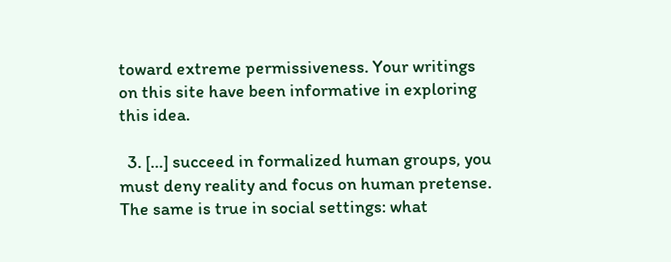toward extreme permissiveness. Your writings on this site have been informative in exploring this idea.

  3. […] succeed in formalized human groups, you must deny reality and focus on human pretense. The same is true in social settings: what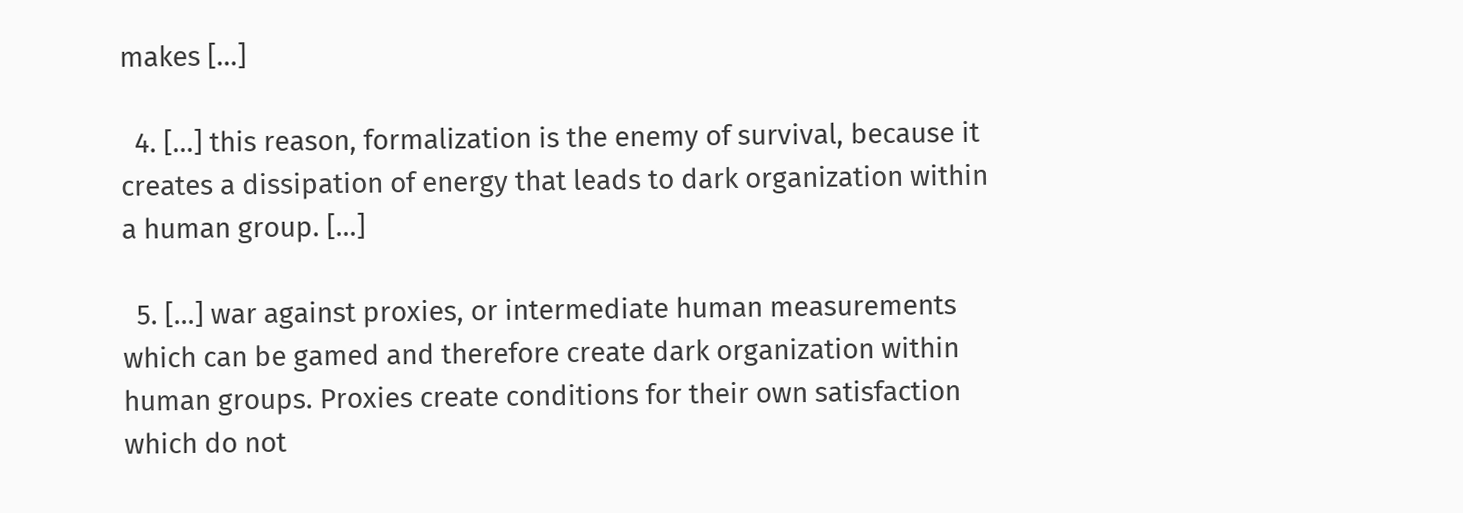makes […]

  4. […] this reason, formalization is the enemy of survival, because it creates a dissipation of energy that leads to dark organization within a human group. […]

  5. […] war against proxies, or intermediate human measurements which can be gamed and therefore create dark organization within human groups. Proxies create conditions for their own satisfaction which do not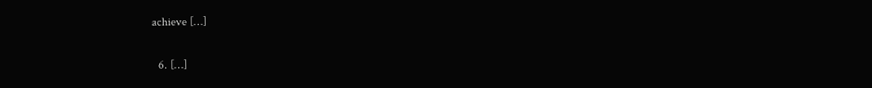achieve […]

  6. […]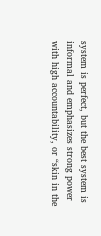system is perfect, but the best system is informal and emphasizes strong power with high accountability, or “skin in the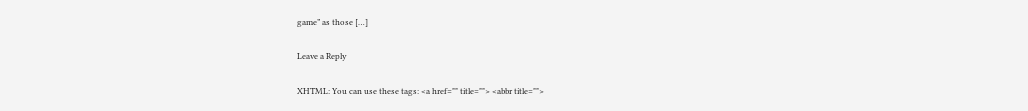game” as those […]

Leave a Reply

XHTML: You can use these tags: <a href="" title=""> <abbr title="">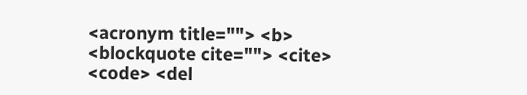<acronym title=""> <b> <blockquote cite=""> <cite> <code> <del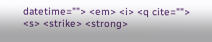datetime=""> <em> <i> <q cite=""> <s> <strike> <strong>